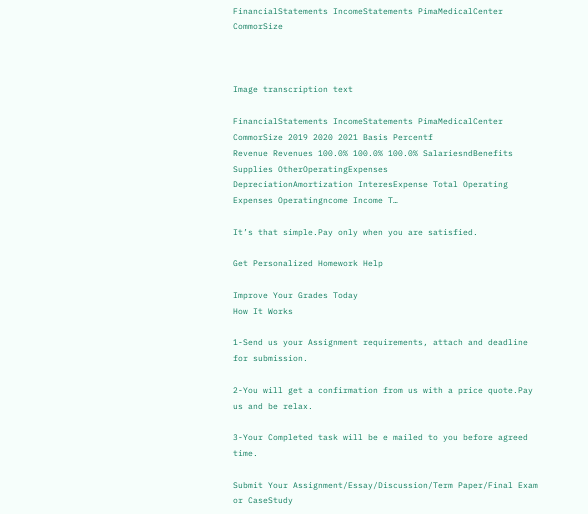FinancialStatements IncomeStatements PimaMedicalCenter CommorSize



Image transcription text

FinancialStatements IncomeStatements PimaMedicalCenter CommorSize 2019 2020 2021 Basis Percentf
Revenue Revenues 100.0% 100.0% 100.0% SalariesndBenefits Supplies OtherOperatingExpenses
DepreciationAmortization InteresExpense Total Operating Expenses Operatingncome Income T…

It’s that simple.Pay only when you are satisfied.

Get Personalized Homework Help

Improve Your Grades Today
How It Works

1-Send us your Assignment requirements, attach and deadline for submission.

2-You will get a confirmation from us with a price quote.Pay us and be relax.

3-Your Completed task will be e mailed to you before agreed time.

Submit Your Assignment/Essay/Discussion/Term Paper/Final Exam or CaseStudy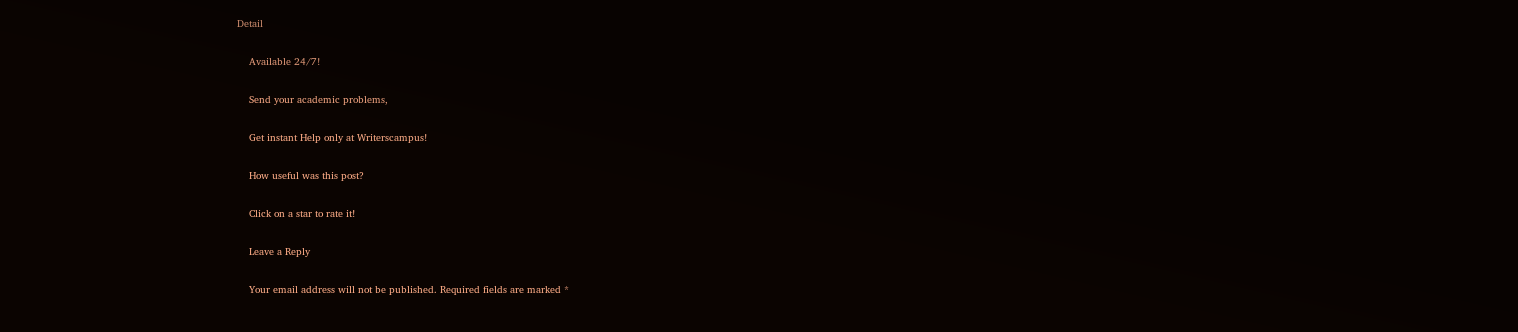Detail

    Available 24/7!

    Send your academic problems,

    Get instant Help only at Writerscampus!

    How useful was this post?

    Click on a star to rate it!

    Leave a Reply

    Your email address will not be published. Required fields are marked *